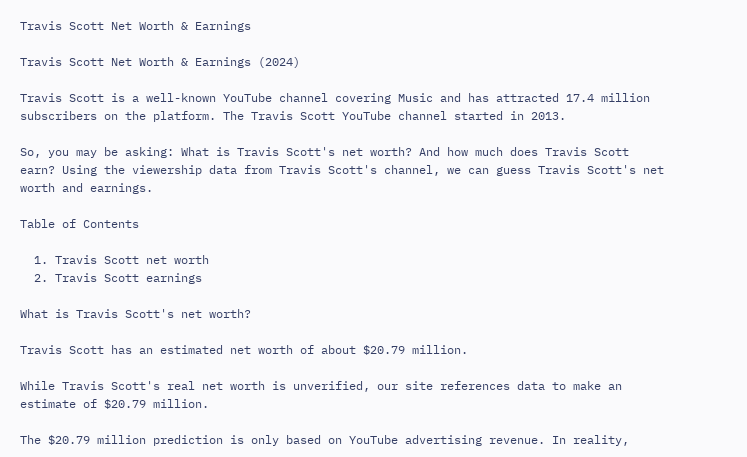Travis Scott Net Worth & Earnings

Travis Scott Net Worth & Earnings (2024)

Travis Scott is a well-known YouTube channel covering Music and has attracted 17.4 million subscribers on the platform. The Travis Scott YouTube channel started in 2013.

So, you may be asking: What is Travis Scott's net worth? And how much does Travis Scott earn? Using the viewership data from Travis Scott's channel, we can guess Travis Scott's net worth and earnings.

Table of Contents

  1. Travis Scott net worth
  2. Travis Scott earnings

What is Travis Scott's net worth?

Travis Scott has an estimated net worth of about $20.79 million.

While Travis Scott's real net worth is unverified, our site references data to make an estimate of $20.79 million.

The $20.79 million prediction is only based on YouTube advertising revenue. In reality,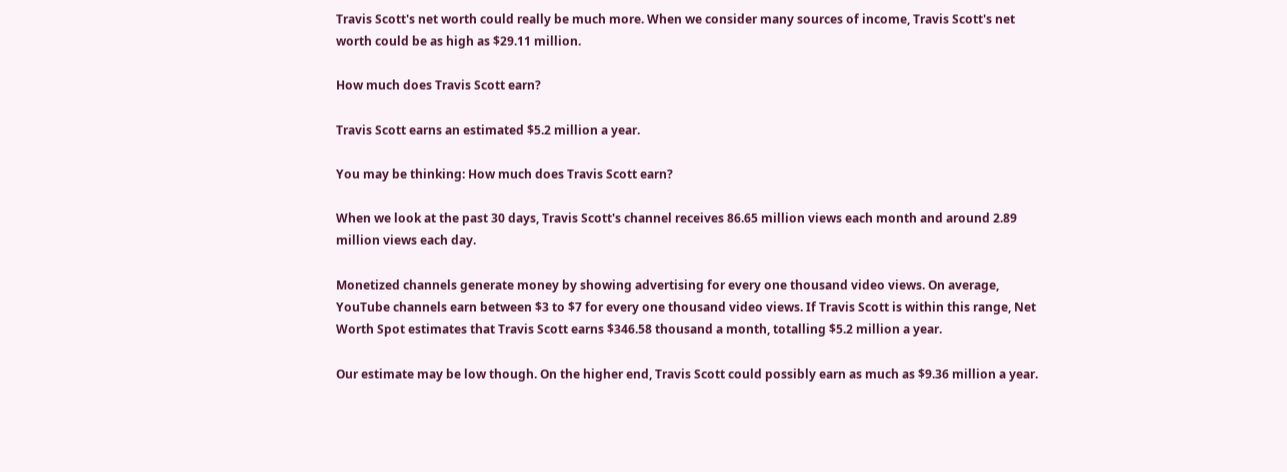Travis Scott's net worth could really be much more. When we consider many sources of income, Travis Scott's net worth could be as high as $29.11 million.

How much does Travis Scott earn?

Travis Scott earns an estimated $5.2 million a year.

You may be thinking: How much does Travis Scott earn?

When we look at the past 30 days, Travis Scott's channel receives 86.65 million views each month and around 2.89 million views each day.

Monetized channels generate money by showing advertising for every one thousand video views. On average, YouTube channels earn between $3 to $7 for every one thousand video views. If Travis Scott is within this range, Net Worth Spot estimates that Travis Scott earns $346.58 thousand a month, totalling $5.2 million a year.

Our estimate may be low though. On the higher end, Travis Scott could possibly earn as much as $9.36 million a year.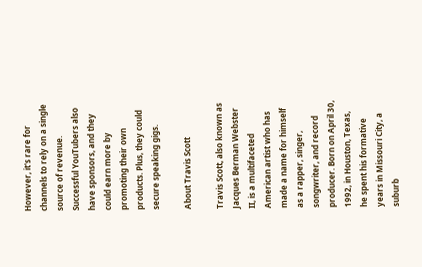However, it's rare for channels to rely on a single source of revenue. Successful YouTubers also have sponsors, and they could earn more by promoting their own products. Plus, they could secure speaking gigs.

About Travis Scott

Travis Scott, also known as Jacques Berman Webster II, is a multifaceted American artist who has made a name for himself as a rapper, singer, songwriter, and record producer. Born on April 30, 1992, in Houston, Texas, he spent his formative years in Missouri City, a suburb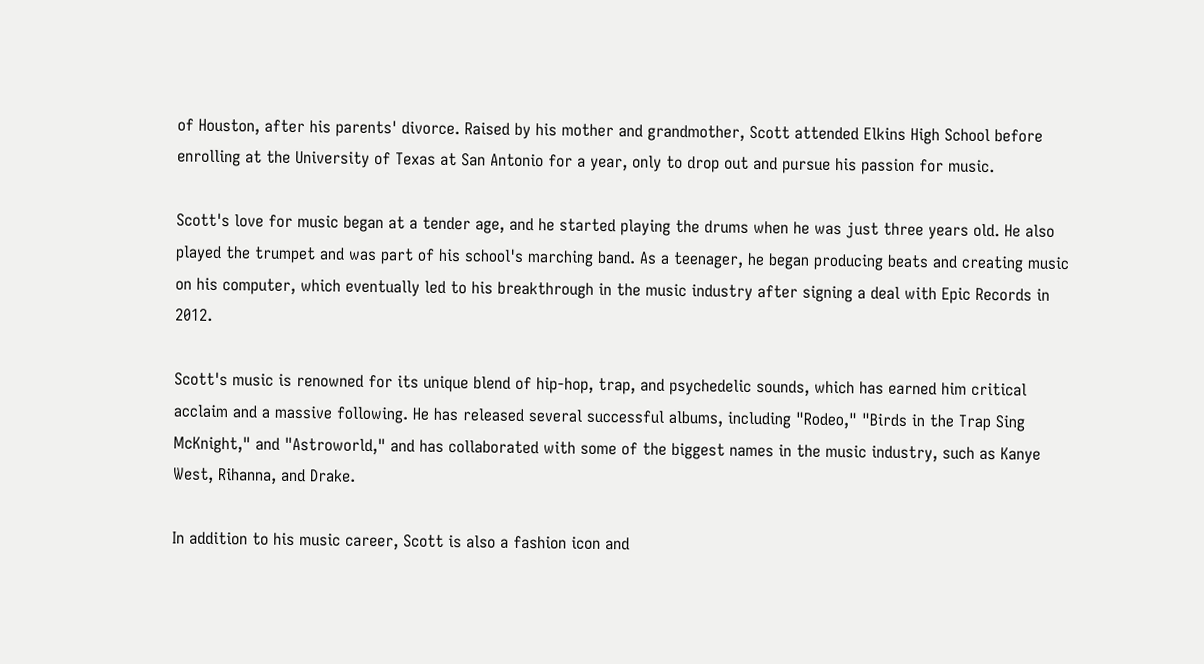of Houston, after his parents' divorce. Raised by his mother and grandmother, Scott attended Elkins High School before enrolling at the University of Texas at San Antonio for a year, only to drop out and pursue his passion for music.

Scott's love for music began at a tender age, and he started playing the drums when he was just three years old. He also played the trumpet and was part of his school's marching band. As a teenager, he began producing beats and creating music on his computer, which eventually led to his breakthrough in the music industry after signing a deal with Epic Records in 2012.

Scott's music is renowned for its unique blend of hip-hop, trap, and psychedelic sounds, which has earned him critical acclaim and a massive following. He has released several successful albums, including "Rodeo," "Birds in the Trap Sing McKnight," and "Astroworld," and has collaborated with some of the biggest names in the music industry, such as Kanye West, Rihanna, and Drake.

In addition to his music career, Scott is also a fashion icon and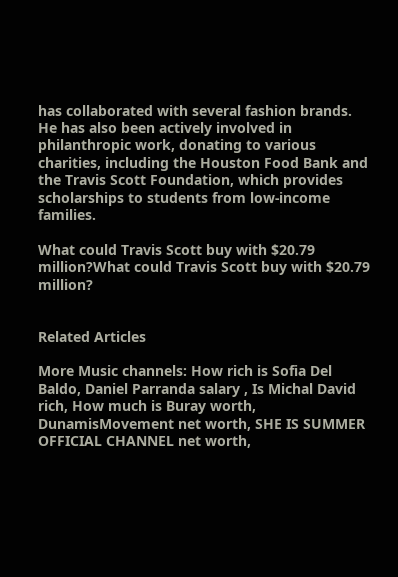has collaborated with several fashion brands. He has also been actively involved in philanthropic work, donating to various charities, including the Houston Food Bank and the Travis Scott Foundation, which provides scholarships to students from low-income families.

What could Travis Scott buy with $20.79 million?What could Travis Scott buy with $20.79 million?


Related Articles

More Music channels: How rich is Sofia Del Baldo, Daniel Parranda salary , Is Michal David rich, How much is Buray worth, DunamisMovement net worth, SHE IS SUMMER OFFICIAL CHANNEL net worth,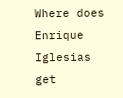Where does Enrique Iglesias get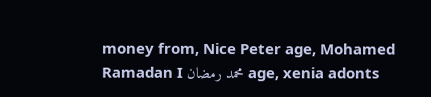money from, Nice Peter age, Mohamed Ramadan I محمد رمضان age, xenia adonts